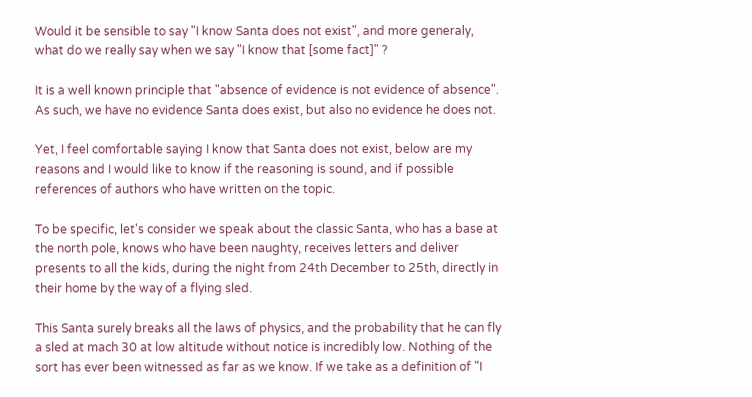Would it be sensible to say "I know Santa does not exist", and more generaly, what do we really say when we say "I know that [some fact]" ?

It is a well known principle that "absence of evidence is not evidence of absence". As such, we have no evidence Santa does exist, but also no evidence he does not.

Yet, I feel comfortable saying I know that Santa does not exist, below are my reasons and I would like to know if the reasoning is sound, and if possible references of authors who have written on the topic.

To be specific, let's consider we speak about the classic Santa, who has a base at the north pole, knows who have been naughty, receives letters and deliver presents to all the kids, during the night from 24th December to 25th, directly in their home by the way of a flying sled.

This Santa surely breaks all the laws of physics, and the probability that he can fly a sled at mach 30 at low altitude without notice is incredibly low. Nothing of the sort has ever been witnessed as far as we know. If we take as a definition of "I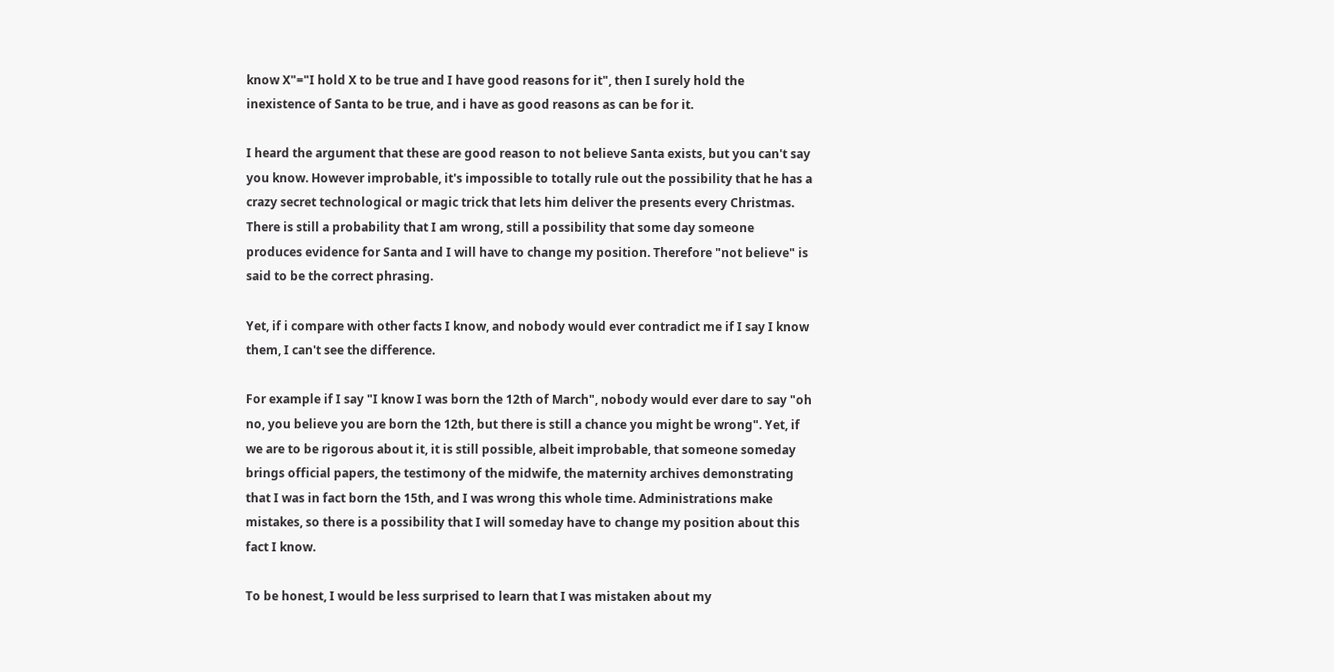know X"="I hold X to be true and I have good reasons for it", then I surely hold the inexistence of Santa to be true, and i have as good reasons as can be for it.

I heard the argument that these are good reason to not believe Santa exists, but you can't say you know. However improbable, it's impossible to totally rule out the possibility that he has a crazy secret technological or magic trick that lets him deliver the presents every Christmas. There is still a probability that I am wrong, still a possibility that some day someone produces evidence for Santa and I will have to change my position. Therefore "not believe" is said to be the correct phrasing.

Yet, if i compare with other facts I know, and nobody would ever contradict me if I say I know them, I can't see the difference.

For example if I say "I know I was born the 12th of March", nobody would ever dare to say "oh no, you believe you are born the 12th, but there is still a chance you might be wrong". Yet, if we are to be rigorous about it, it is still possible, albeit improbable, that someone someday brings official papers, the testimony of the midwife, the maternity archives demonstrating that I was in fact born the 15th, and I was wrong this whole time. Administrations make mistakes, so there is a possibility that I will someday have to change my position about this fact I know.

To be honest, I would be less surprised to learn that I was mistaken about my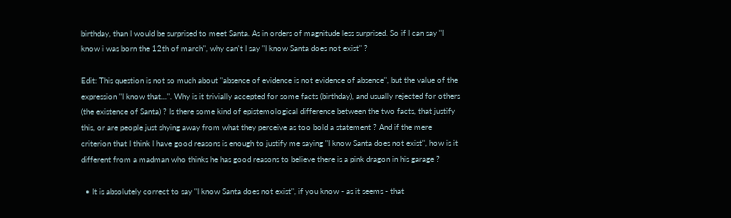birthday, than I would be surprised to meet Santa. As in orders of magnitude less surprised. So if I can say "I know i was born the 12th of march", why can't I say "I know Santa does not exist" ?

Edit: This question is not so much about "absence of evidence is not evidence of absence", but the value of the expression "I know that...". Why is it trivially accepted for some facts (birthday), and usually rejected for others (the existence of Santa) ? Is there some kind of epistemological difference between the two facts, that justify this, or are people just shying away from what they perceive as too bold a statement ? And if the mere criterion that I think I have good reasons is enough to justify me saying "I know Santa does not exist", how is it different from a madman who thinks he has good reasons to believe there is a pink dragon in his garage ?

  • It is absolutely correct to say "I know Santa does not exist", if you know - as it seems - that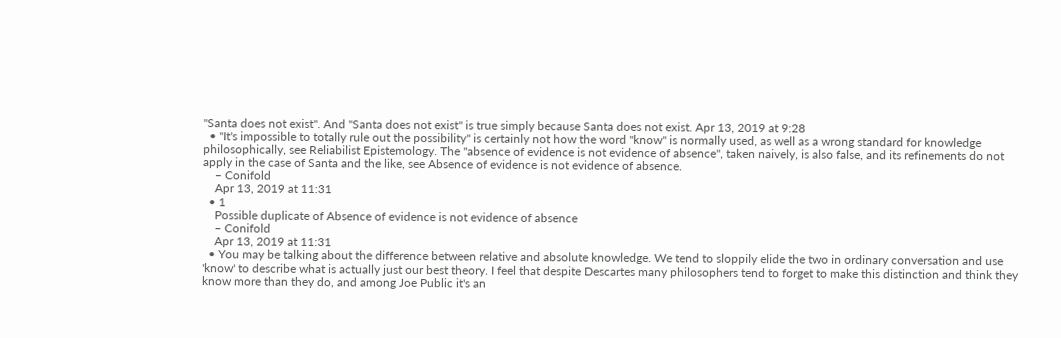"Santa does not exist". And "Santa does not exist" is true simply because Santa does not exist. Apr 13, 2019 at 9:28
  • "It's impossible to totally rule out the possibility" is certainly not how the word "know" is normally used, as well as a wrong standard for knowledge philosophically, see Reliabilist Epistemology. The "absence of evidence is not evidence of absence", taken naively, is also false, and its refinements do not apply in the case of Santa and the like, see Absence of evidence is not evidence of absence.
    – Conifold
    Apr 13, 2019 at 11:31
  • 1
    Possible duplicate of Absence of evidence is not evidence of absence
    – Conifold
    Apr 13, 2019 at 11:31
  • You may be talking about the difference between relative and absolute knowledge. We tend to sloppily elide the two in ordinary conversation and use 'know' to describe what is actually just our best theory. I feel that despite Descartes many philosophers tend to forget to make this distinction and think they know more than they do, and among Joe Public it's an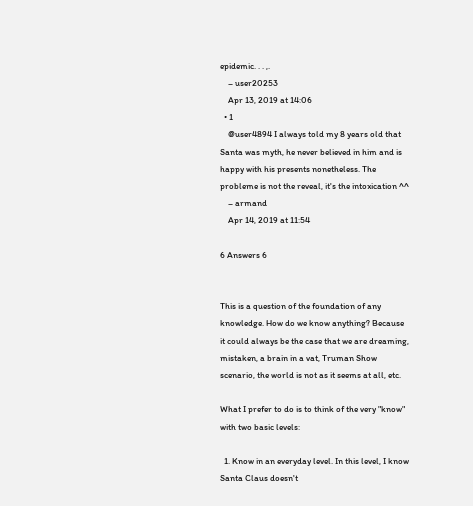epidemic. . . ,.
    – user20253
    Apr 13, 2019 at 14:06
  • 1
    @user4894 I always told my 8 years old that Santa was myth, he never believed in him and is happy with his presents nonetheless. The probleme is not the reveal, it's the intoxication ^^
    – armand
    Apr 14, 2019 at 11:54

6 Answers 6


This is a question of the foundation of any knowledge. How do we know anything? Because it could always be the case that we are dreaming, mistaken, a brain in a vat, Truman Show scenario, the world is not as it seems at all, etc.

What I prefer to do is to think of the very "know" with two basic levels:

  1. Know in an everyday level. In this level, I know Santa Claus doesn't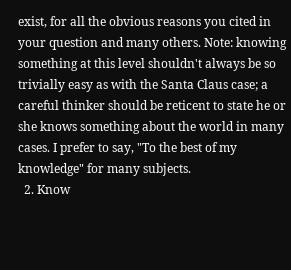exist, for all the obvious reasons you cited in your question and many others. Note: knowing something at this level shouldn't always be so trivially easy as with the Santa Claus case; a careful thinker should be reticent to state he or she knows something about the world in many cases. I prefer to say, "To the best of my knowledge" for many subjects.
  2. Know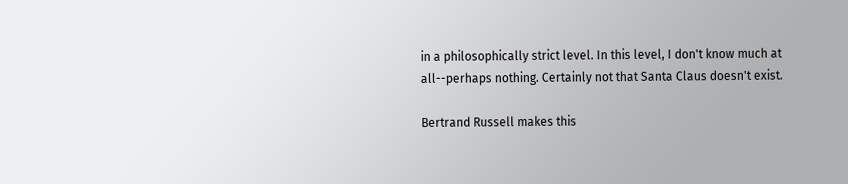in a philosophically strict level. In this level, I don't know much at all--perhaps nothing. Certainly not that Santa Claus doesn't exist.

Bertrand Russell makes this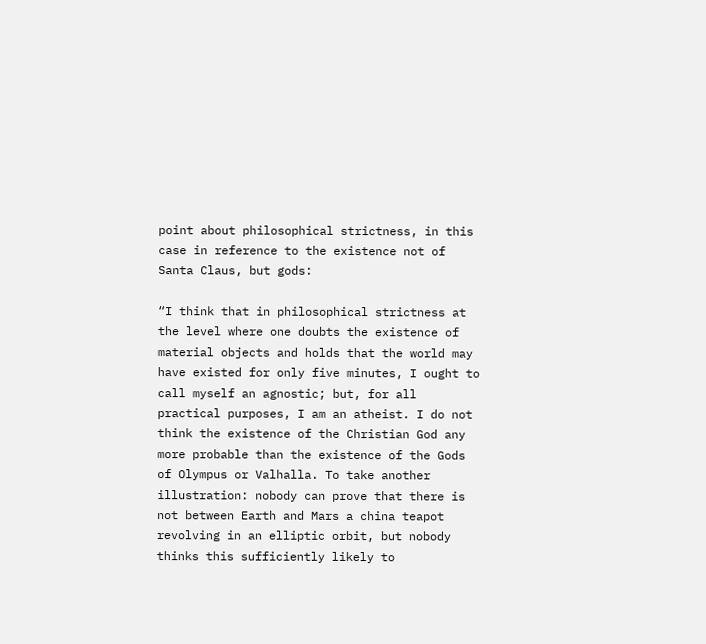point about philosophical strictness, in this case in reference to the existence not of Santa Claus, but gods:

“I think that in philosophical strictness at the level where one doubts the existence of material objects and holds that the world may have existed for only five minutes, I ought to call myself an agnostic; but, for all practical purposes, I am an atheist. I do not think the existence of the Christian God any more probable than the existence of the Gods of Olympus or Valhalla. To take another illustration: nobody can prove that there is not between Earth and Mars a china teapot revolving in an elliptic orbit, but nobody thinks this sufficiently likely to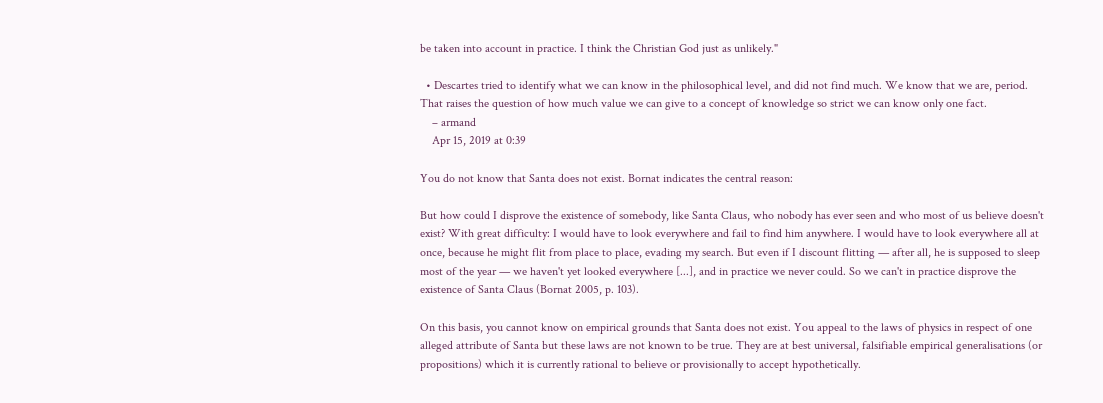be taken into account in practice. I think the Christian God just as unlikely."

  • Descartes tried to identify what we can know in the philosophical level, and did not find much. We know that we are, period. That raises the question of how much value we can give to a concept of knowledge so strict we can know only one fact.
    – armand
    Apr 15, 2019 at 0:39

You do not know that Santa does not exist. Bornat indicates the central reason:

But how could I disprove the existence of somebody, like Santa Claus, who nobody has ever seen and who most of us believe doesn't exist? With great difficulty: I would have to look everywhere and fail to find him anywhere. I would have to look everywhere all at once, because he might flit from place to place, evading my search. But even if I discount flitting — after all, he is supposed to sleep most of the year — we haven't yet looked everywhere [...], and in practice we never could. So we can't in practice disprove the existence of Santa Claus (Bornat 2005, p. 103).

On this basis, you cannot know on empirical grounds that Santa does not exist. You appeal to the laws of physics in respect of one alleged attribute of Santa but these laws are not known to be true. They are at best universal, falsifiable empirical generalisations (or propositions) which it is currently rational to believe or provisionally to accept hypothetically.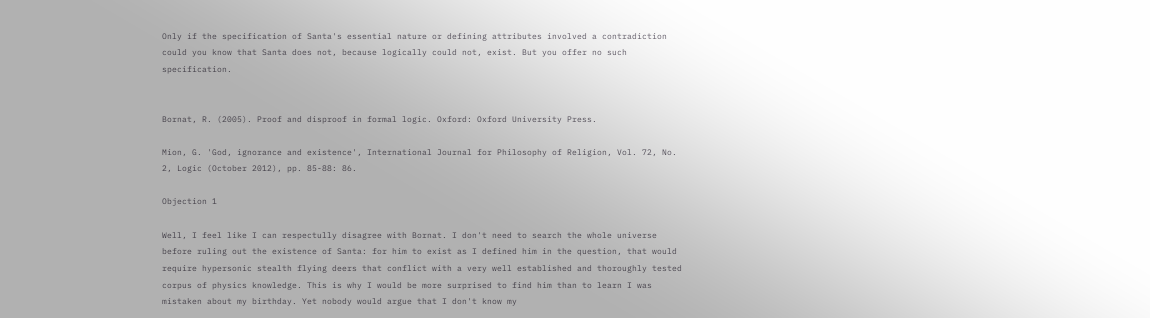Only if the specification of Santa's essential nature or defining attributes involved a contradiction could you know that Santa does not, because logically could not, exist. But you offer no such specification.


Bornat, R. (2005). Proof and disproof in formal logic. Oxford: Oxford University Press.

Mion, G. 'God, ignorance and existence', International Journal for Philosophy of Religion, Vol. 72, No. 2, Logic (October 2012), pp. 85-88: 86.

Objection 1

Well, I feel like I can respectully disagree with Bornat. I don't need to search the whole universe before ruling out the existence of Santa: for him to exist as I defined him in the question, that would require hypersonic stealth flying deers that conflict with a very well established and thoroughly tested corpus of physics knowledge. This is why I would be more surprised to find him than to learn I was mistaken about my birthday. Yet nobody would argue that I don't know my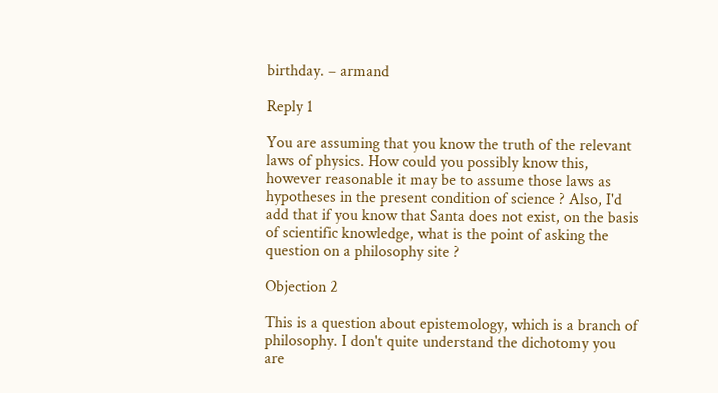birthday. – armand

Reply 1

You are assuming that you know the truth of the relevant laws of physics. How could you possibly know this, however reasonable it may be to assume those laws as hypotheses in the present condition of science ? Also, I'd add that if you know that Santa does not exist, on the basis of scientific knowledge, what is the point of asking the question on a philosophy site ?

Objection 2

This is a question about epistemology, which is a branch of philosophy. I don't quite understand the dichotomy you are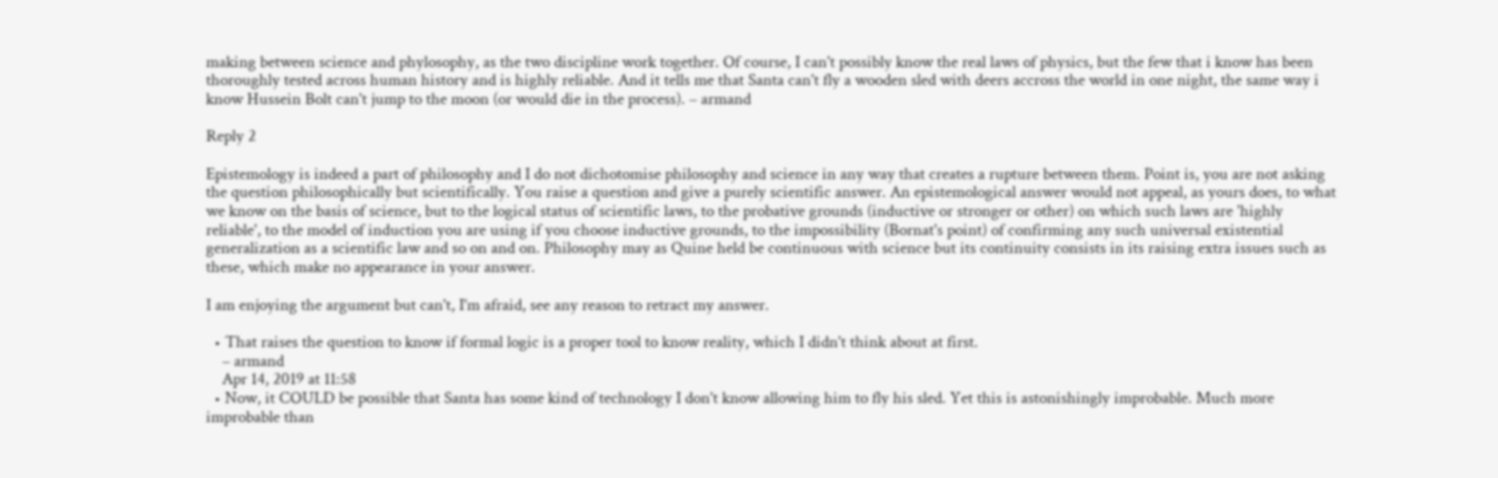making between science and phylosophy, as the two discipline work together. Of course, I can't possibly know the real laws of physics, but the few that i know has been thoroughly tested across human history and is highly reliable. And it tells me that Santa can't fly a wooden sled with deers accross the world in one night, the same way i know Hussein Bolt can't jump to the moon (or would die in the process). – armand

Reply 2

Epistemology is indeed a part of philosophy and I do not dichotomise philosophy and science in any way that creates a rupture between them. Point is, you are not asking the question philosophically but scientifically. You raise a question and give a purely scientific answer. An epistemological answer would not appeal, as yours does, to what we know on the basis of science, but to the logical status of scientific laws, to the probative grounds (inductive or stronger or other) on which such laws are 'highly reliable', to the model of induction you are using if you choose inductive grounds, to the impossibility (Bornat's point) of confirming any such universal existential generalization as a scientific law and so on and on. Philosophy may as Quine held be continuous with science but its continuity consists in its raising extra issues such as these, which make no appearance in your answer.

I am enjoying the argument but can't, I'm afraid, see any reason to retract my answer.

  • That raises the question to know if formal logic is a proper tool to know reality, which I didn't think about at first.
    – armand
    Apr 14, 2019 at 11:58
  • Now, it COULD be possible that Santa has some kind of technology I don't know allowing him to fly his sled. Yet this is astonishingly improbable. Much more improbable than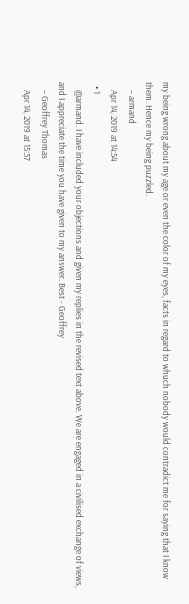my being wrong about my age or even the color of my eyes, facts in regard to whuch nobody would contradict me for saying that I know them. Hence my being puzzled.
    – armand
    Apr 14, 2019 at 14:54
  • 1
    @armand. I have included your objections and given my replies in the revised text above. We are engaged in a civilised exchange of views, and I appreciate the time you have given to my answer. Best - Geoffrey
    – Geoffrey Thomas
    Apr 14, 2019 at 15:37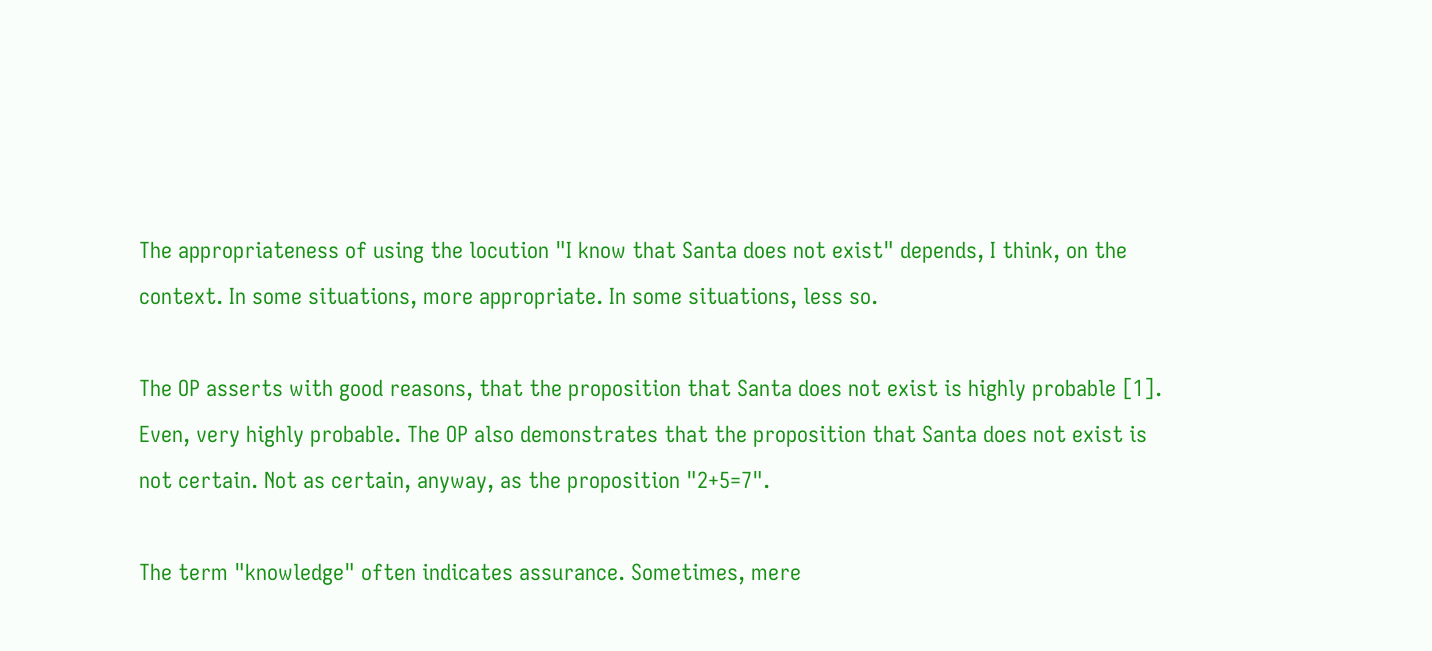The appropriateness of using the locution "I know that Santa does not exist" depends, I think, on the context. In some situations, more appropriate. In some situations, less so.

The OP asserts with good reasons, that the proposition that Santa does not exist is highly probable [1]. Even, very highly probable. The OP also demonstrates that the proposition that Santa does not exist is not certain. Not as certain, anyway, as the proposition "2+5=7".

The term "knowledge" often indicates assurance. Sometimes, mere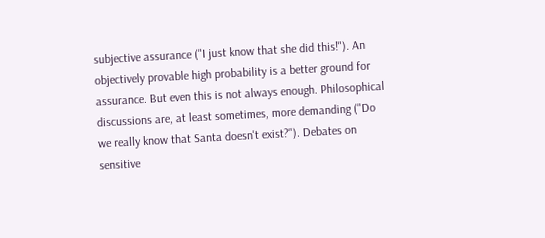subjective assurance ("I just know that she did this!"). An objectively provable high probability is a better ground for assurance. But even this is not always enough. Philosophical discussions are, at least sometimes, more demanding ("Do we really know that Santa doesn't exist?"). Debates on sensitive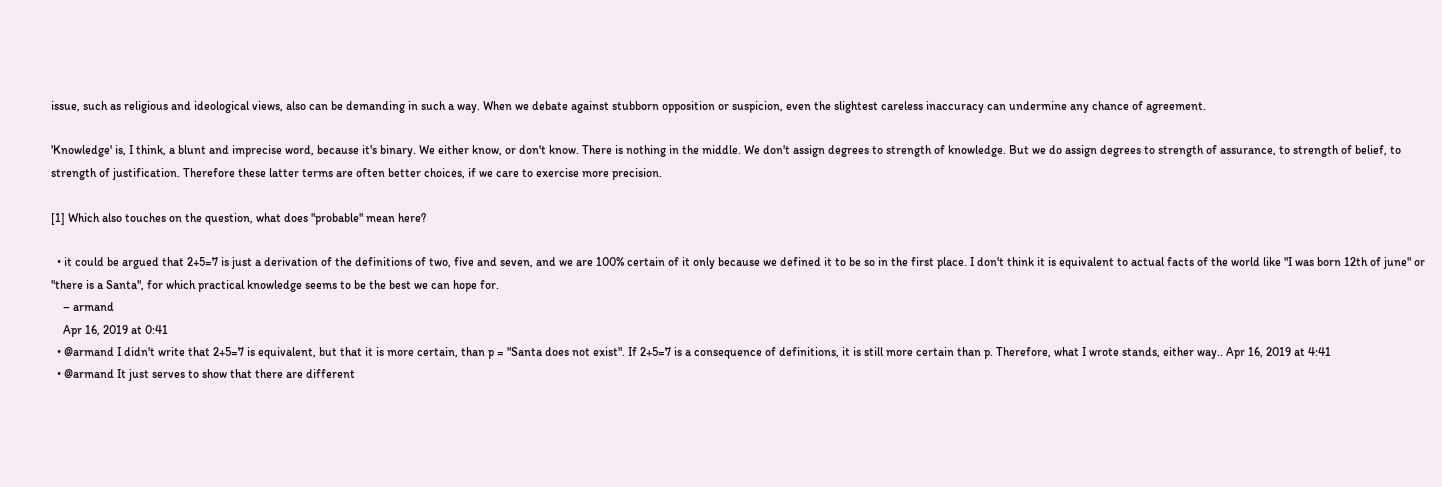issue, such as religious and ideological views, also can be demanding in such a way. When we debate against stubborn opposition or suspicion, even the slightest careless inaccuracy can undermine any chance of agreement.

'Knowledge' is, I think, a blunt and imprecise word, because it's binary. We either know, or don't know. There is nothing in the middle. We don't assign degrees to strength of knowledge. But we do assign degrees to strength of assurance, to strength of belief, to strength of justification. Therefore these latter terms are often better choices, if we care to exercise more precision.

[1] Which also touches on the question, what does "probable" mean here?

  • it could be argued that 2+5=7 is just a derivation of the definitions of two, five and seven, and we are 100% certain of it only because we defined it to be so in the first place. I don't think it is equivalent to actual facts of the world like "I was born 12th of june" or "there is a Santa", for which practical knowledge seems to be the best we can hope for.
    – armand
    Apr 16, 2019 at 0:41
  • @armand I didn't write that 2+5=7 is equivalent, but that it is more certain, than p = "Santa does not exist". If 2+5=7 is a consequence of definitions, it is still more certain than p. Therefore, what I wrote stands, either way.. Apr 16, 2019 at 4:41
  • @armand It just serves to show that there are different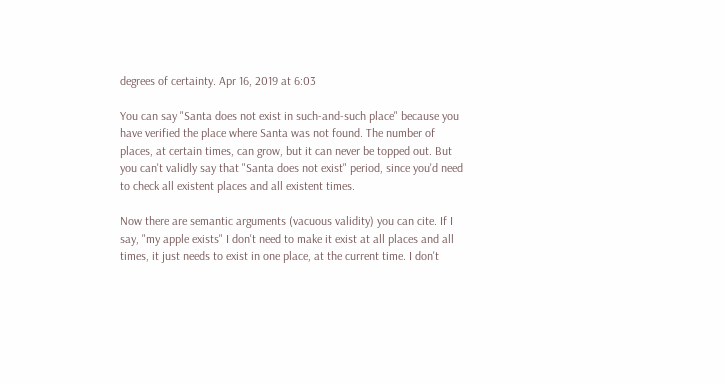degrees of certainty. Apr 16, 2019 at 6:03

You can say "Santa does not exist in such-and-such place" because you have verified the place where Santa was not found. The number of places, at certain times, can grow, but it can never be topped out. But you can't validly say that "Santa does not exist" period, since you'd need to check all existent places and all existent times.

Now there are semantic arguments (vacuous validity) you can cite. If I say, "my apple exists" I don't need to make it exist at all places and all times, it just needs to exist in one place, at the current time. I don't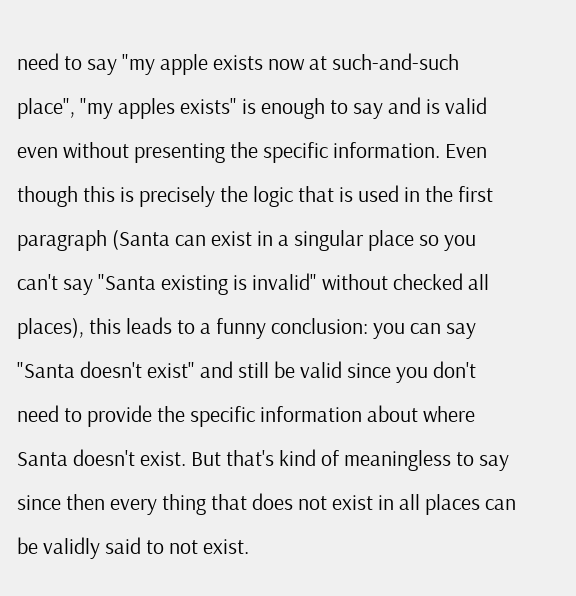need to say "my apple exists now at such-and-such place", "my apples exists" is enough to say and is valid even without presenting the specific information. Even though this is precisely the logic that is used in the first paragraph (Santa can exist in a singular place so you can't say "Santa existing is invalid" without checked all places), this leads to a funny conclusion: you can say "Santa doesn't exist" and still be valid since you don't need to provide the specific information about where Santa doesn't exist. But that's kind of meaningless to say since then every thing that does not exist in all places can be validly said to not exist.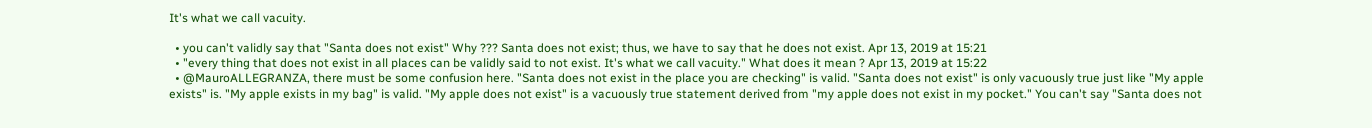It's what we call vacuity.

  • you can't validly say that "Santa does not exist" Why ??? Santa does not exist; thus, we have to say that he does not exist. Apr 13, 2019 at 15:21
  • "every thing that does not exist in all places can be validly said to not exist. It's what we call vacuity." What does it mean ? Apr 13, 2019 at 15:22
  • @MauroALLEGRANZA, there must be some confusion here. "Santa does not exist in the place you are checking" is valid. "Santa does not exist" is only vacuously true just like "My apple exists" is. "My apple exists in my bag" is valid. "My apple does not exist" is a vacuously true statement derived from "my apple does not exist in my pocket." You can't say "Santa does not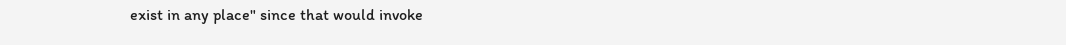exist in any place" since that would invoke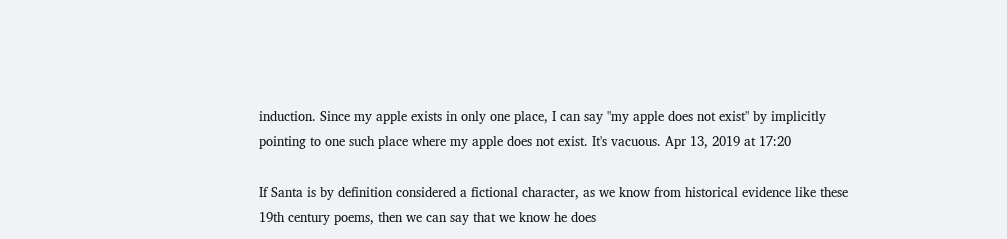induction. Since my apple exists in only one place, I can say "my apple does not exist" by implicitly pointing to one such place where my apple does not exist. It's vacuous. Apr 13, 2019 at 17:20

If Santa is by definition considered a fictional character, as we know from historical evidence like these 19th century poems, then we can say that we know he does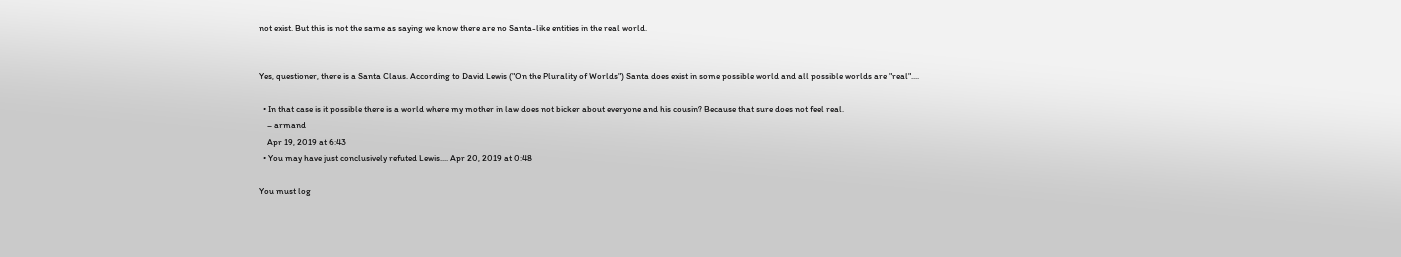not exist. But this is not the same as saying we know there are no Santa-like entities in the real world.


Yes, questioner, there is a Santa Claus. According to David Lewis ("On the Plurality of Worlds") Santa does exist in some possible world and all possible worlds are "real"....

  • In that case is it possible there is a world where my mother in law does not bicker about everyone and his cousin? Because that sure does not feel real.
    – armand
    Apr 19, 2019 at 6:43
  • You may have just conclusively refuted Lewis.... Apr 20, 2019 at 0:48

You must log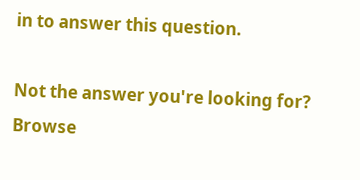in to answer this question.

Not the answer you're looking for? Browse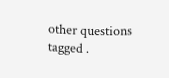other questions tagged .